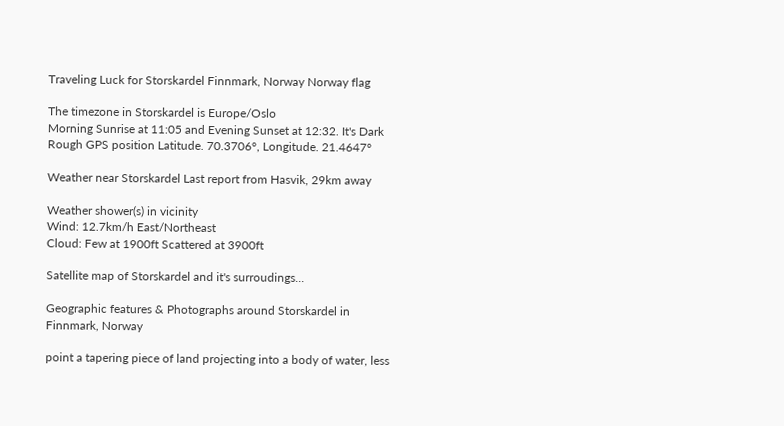Traveling Luck for Storskardel Finnmark, Norway Norway flag

The timezone in Storskardel is Europe/Oslo
Morning Sunrise at 11:05 and Evening Sunset at 12:32. It's Dark
Rough GPS position Latitude. 70.3706°, Longitude. 21.4647°

Weather near Storskardel Last report from Hasvik, 29km away

Weather shower(s) in vicinity
Wind: 12.7km/h East/Northeast
Cloud: Few at 1900ft Scattered at 3900ft

Satellite map of Storskardel and it's surroudings...

Geographic features & Photographs around Storskardel in Finnmark, Norway

point a tapering piece of land projecting into a body of water, less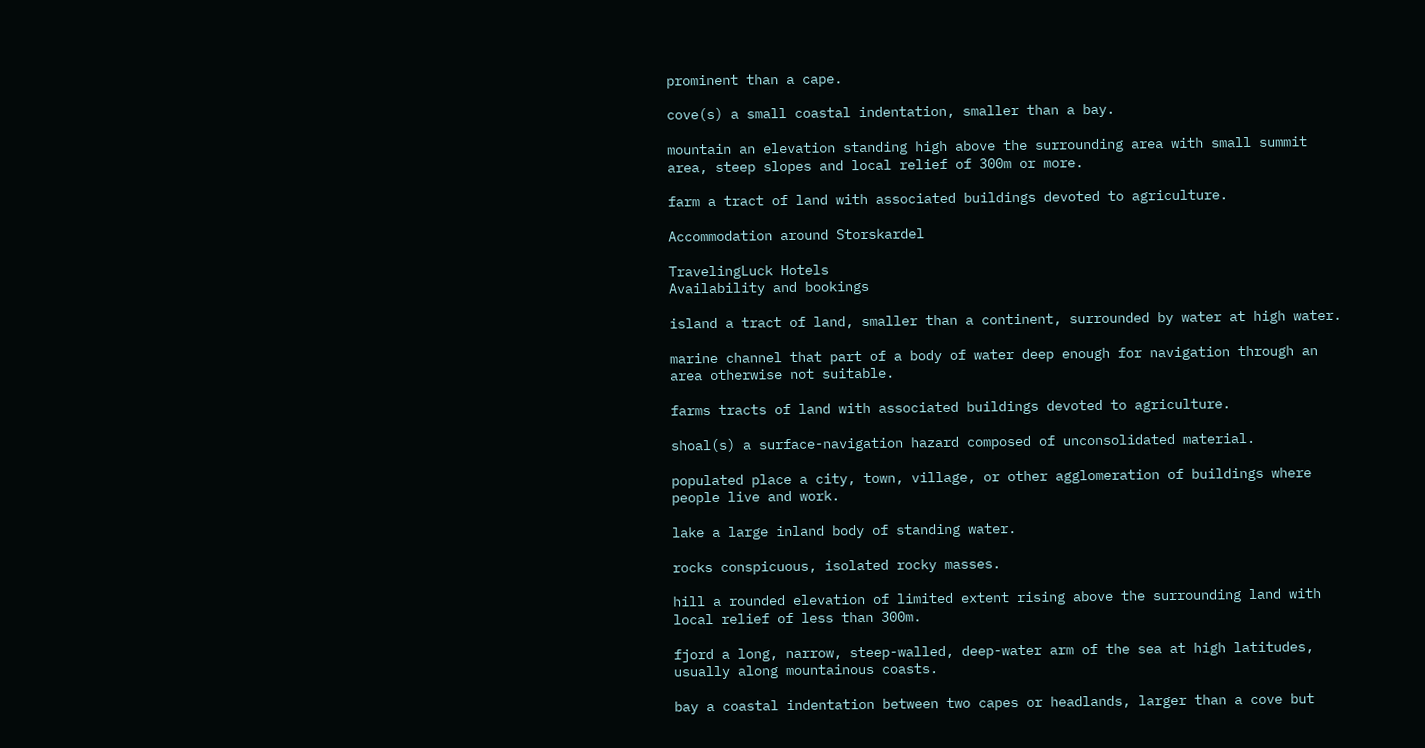prominent than a cape.

cove(s) a small coastal indentation, smaller than a bay.

mountain an elevation standing high above the surrounding area with small summit area, steep slopes and local relief of 300m or more.

farm a tract of land with associated buildings devoted to agriculture.

Accommodation around Storskardel

TravelingLuck Hotels
Availability and bookings

island a tract of land, smaller than a continent, surrounded by water at high water.

marine channel that part of a body of water deep enough for navigation through an area otherwise not suitable.

farms tracts of land with associated buildings devoted to agriculture.

shoal(s) a surface-navigation hazard composed of unconsolidated material.

populated place a city, town, village, or other agglomeration of buildings where people live and work.

lake a large inland body of standing water.

rocks conspicuous, isolated rocky masses.

hill a rounded elevation of limited extent rising above the surrounding land with local relief of less than 300m.

fjord a long, narrow, steep-walled, deep-water arm of the sea at high latitudes, usually along mountainous coasts.

bay a coastal indentation between two capes or headlands, larger than a cove but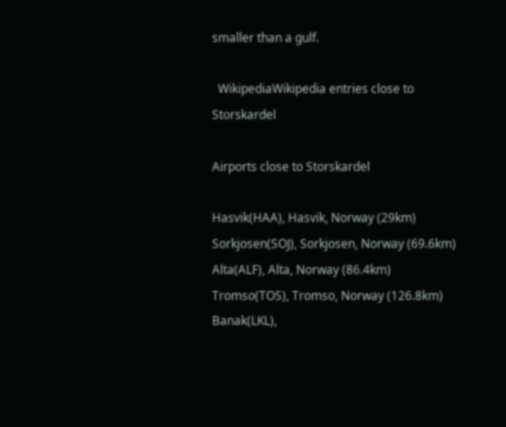smaller than a gulf.

  WikipediaWikipedia entries close to Storskardel

Airports close to Storskardel

Hasvik(HAA), Hasvik, Norway (29km)
Sorkjosen(SOJ), Sorkjosen, Norway (69.6km)
Alta(ALF), Alta, Norway (86.4km)
Tromso(TOS), Tromso, Norway (126.8km)
Banak(LKL),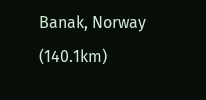Banak, Norway (140.1km)